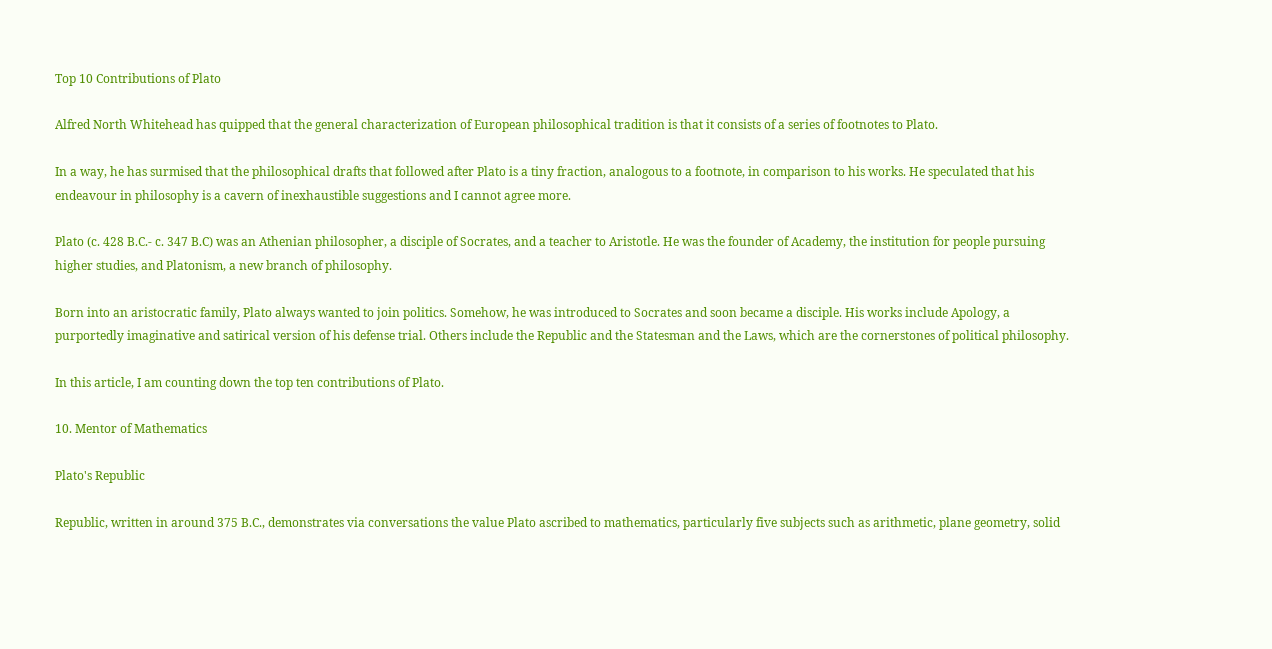Top 10 Contributions of Plato

Alfred North Whitehead has quipped that the general characterization of European philosophical tradition is that it consists of a series of footnotes to Plato.

In a way, he has surmised that the philosophical drafts that followed after Plato is a tiny fraction, analogous to a footnote, in comparison to his works. He speculated that his endeavour in philosophy is a cavern of inexhaustible suggestions and I cannot agree more.

Plato (c. 428 B.C.- c. 347 B.C) was an Athenian philosopher, a disciple of Socrates, and a teacher to Aristotle. He was the founder of Academy, the institution for people pursuing higher studies, and Platonism, a new branch of philosophy.

Born into an aristocratic family, Plato always wanted to join politics. Somehow, he was introduced to Socrates and soon became a disciple. His works include Apology, a purportedly imaginative and satirical version of his defense trial. Others include the Republic and the Statesman and the Laws, which are the cornerstones of political philosophy.

In this article, I am counting down the top ten contributions of Plato.

10. Mentor of Mathematics

Plato's Republic

Republic, written in around 375 B.C., demonstrates via conversations the value Plato ascribed to mathematics, particularly five subjects such as arithmetic, plane geometry, solid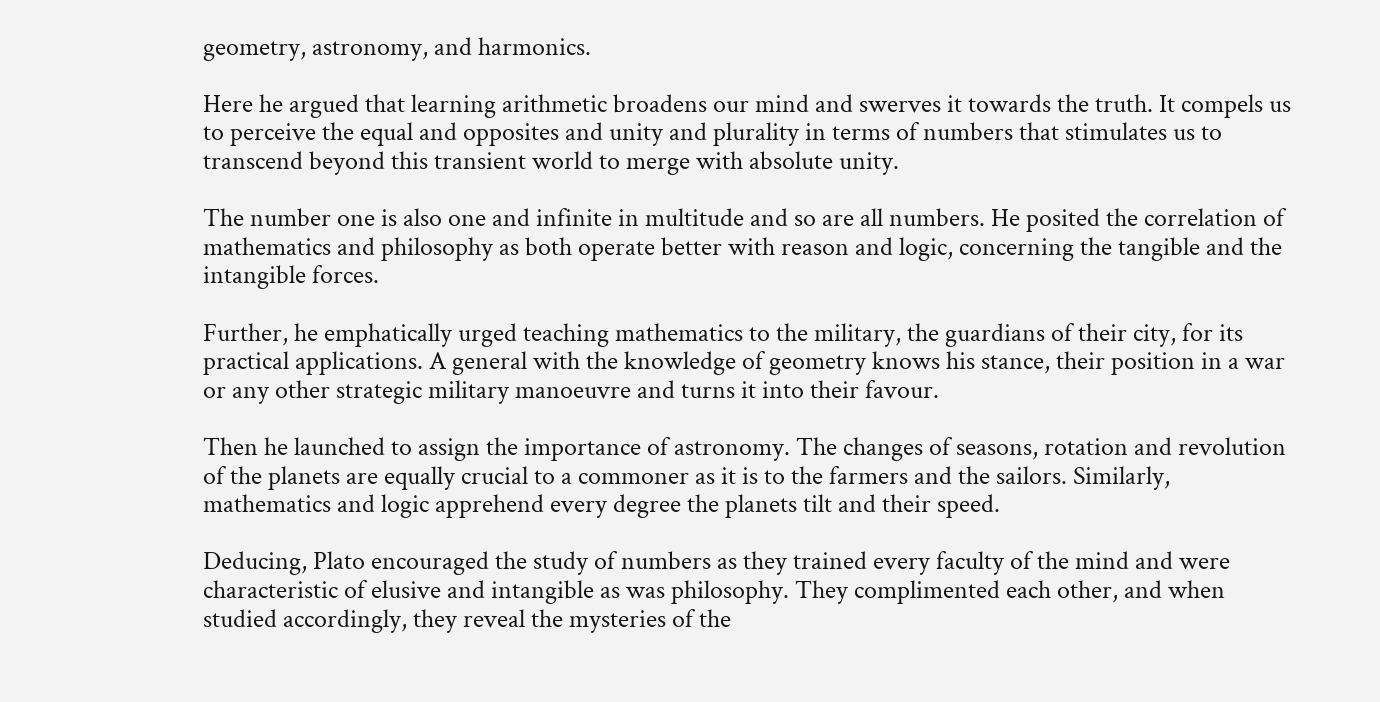geometry, astronomy, and harmonics.

Here he argued that learning arithmetic broadens our mind and swerves it towards the truth. It compels us to perceive the equal and opposites and unity and plurality in terms of numbers that stimulates us to transcend beyond this transient world to merge with absolute unity.

The number one is also one and infinite in multitude and so are all numbers. He posited the correlation of mathematics and philosophy as both operate better with reason and logic, concerning the tangible and the intangible forces.

Further, he emphatically urged teaching mathematics to the military, the guardians of their city, for its practical applications. A general with the knowledge of geometry knows his stance, their position in a war or any other strategic military manoeuvre and turns it into their favour.

Then he launched to assign the importance of astronomy. The changes of seasons, rotation and revolution of the planets are equally crucial to a commoner as it is to the farmers and the sailors. Similarly, mathematics and logic apprehend every degree the planets tilt and their speed.

Deducing, Plato encouraged the study of numbers as they trained every faculty of the mind and were characteristic of elusive and intangible as was philosophy. They complimented each other, and when studied accordingly, they reveal the mysteries of the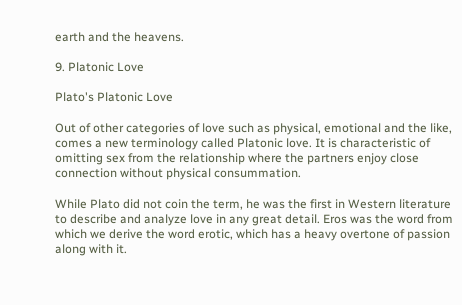earth and the heavens.

9. Platonic Love

Plato's Platonic Love

Out of other categories of love such as physical, emotional and the like, comes a new terminology called Platonic love. It is characteristic of omitting sex from the relationship where the partners enjoy close connection without physical consummation.

While Plato did not coin the term, he was the first in Western literature to describe and analyze love in any great detail. Eros was the word from which we derive the word erotic, which has a heavy overtone of passion along with it.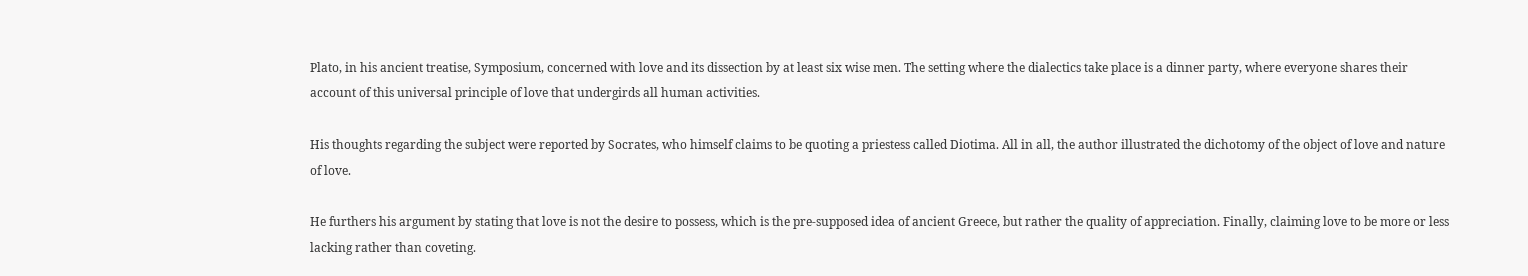Plato, in his ancient treatise, Symposium, concerned with love and its dissection by at least six wise men. The setting where the dialectics take place is a dinner party, where everyone shares their account of this universal principle of love that undergirds all human activities.

His thoughts regarding the subject were reported by Socrates, who himself claims to be quoting a priestess called Diotima. All in all, the author illustrated the dichotomy of the object of love and nature of love.

He furthers his argument by stating that love is not the desire to possess, which is the pre-supposed idea of ancient Greece, but rather the quality of appreciation. Finally, claiming love to be more or less lacking rather than coveting.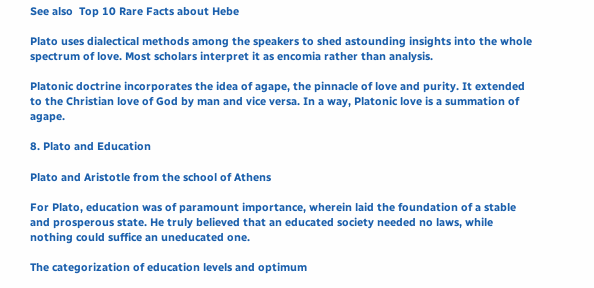See also  Top 10 Rare Facts about Hebe

Plato uses dialectical methods among the speakers to shed astounding insights into the whole spectrum of love. Most scholars interpret it as encomia rather than analysis.

Platonic doctrine incorporates the idea of agape, the pinnacle of love and purity. It extended to the Christian love of God by man and vice versa. In a way, Platonic love is a summation of agape.

8. Plato and Education

Plato and Aristotle from the school of Athens

For Plato, education was of paramount importance, wherein laid the foundation of a stable and prosperous state. He truly believed that an educated society needed no laws, while nothing could suffice an uneducated one.

The categorization of education levels and optimum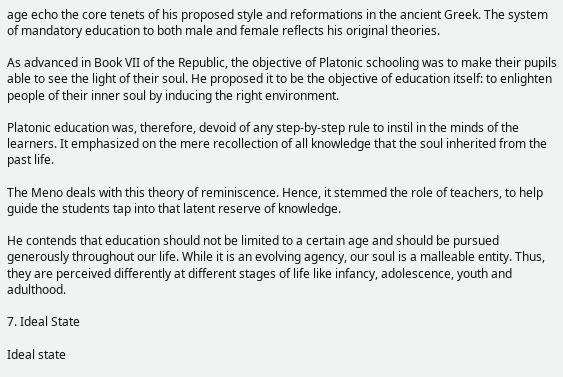age echo the core tenets of his proposed style and reformations in the ancient Greek. The system of mandatory education to both male and female reflects his original theories.

As advanced in Book VII of the Republic, the objective of Platonic schooling was to make their pupils able to see the light of their soul. He proposed it to be the objective of education itself: to enlighten people of their inner soul by inducing the right environment.

Platonic education was, therefore, devoid of any step-by-step rule to instil in the minds of the learners. It emphasized on the mere recollection of all knowledge that the soul inherited from the past life.

The Meno deals with this theory of reminiscence. Hence, it stemmed the role of teachers, to help guide the students tap into that latent reserve of knowledge.

He contends that education should not be limited to a certain age and should be pursued generously throughout our life. While it is an evolving agency, our soul is a malleable entity. Thus, they are perceived differently at different stages of life like infancy, adolescence, youth and adulthood.

7. Ideal State

Ideal state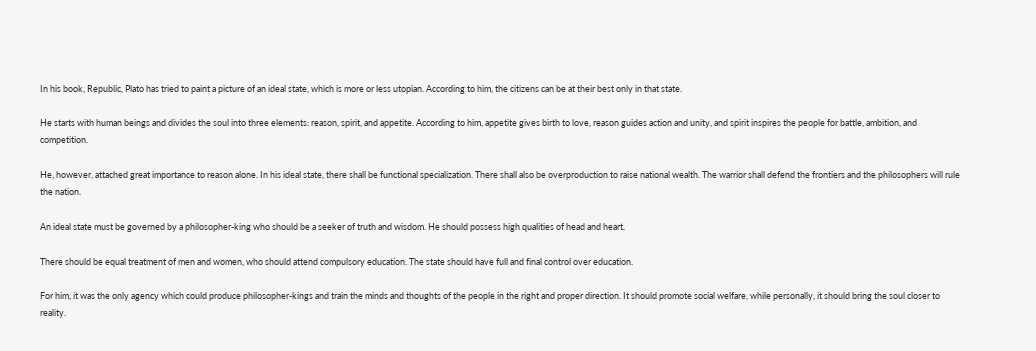In his book, Republic, Plato has tried to paint a picture of an ideal state, which is more or less utopian. According to him, the citizens can be at their best only in that state.

He starts with human beings and divides the soul into three elements: reason, spirit, and appetite. According to him, appetite gives birth to love, reason guides action and unity, and spirit inspires the people for battle, ambition, and competition.

He, however, attached great importance to reason alone. In his ideal state, there shall be functional specialization. There shall also be overproduction to raise national wealth. The warrior shall defend the frontiers and the philosophers will rule the nation.

An ideal state must be governed by a philosopher-king who should be a seeker of truth and wisdom. He should possess high qualities of head and heart.

There should be equal treatment of men and women, who should attend compulsory education. The state should have full and final control over education.

For him, it was the only agency which could produce philosopher-kings and train the minds and thoughts of the people in the right and proper direction. It should promote social welfare, while personally, it should bring the soul closer to reality.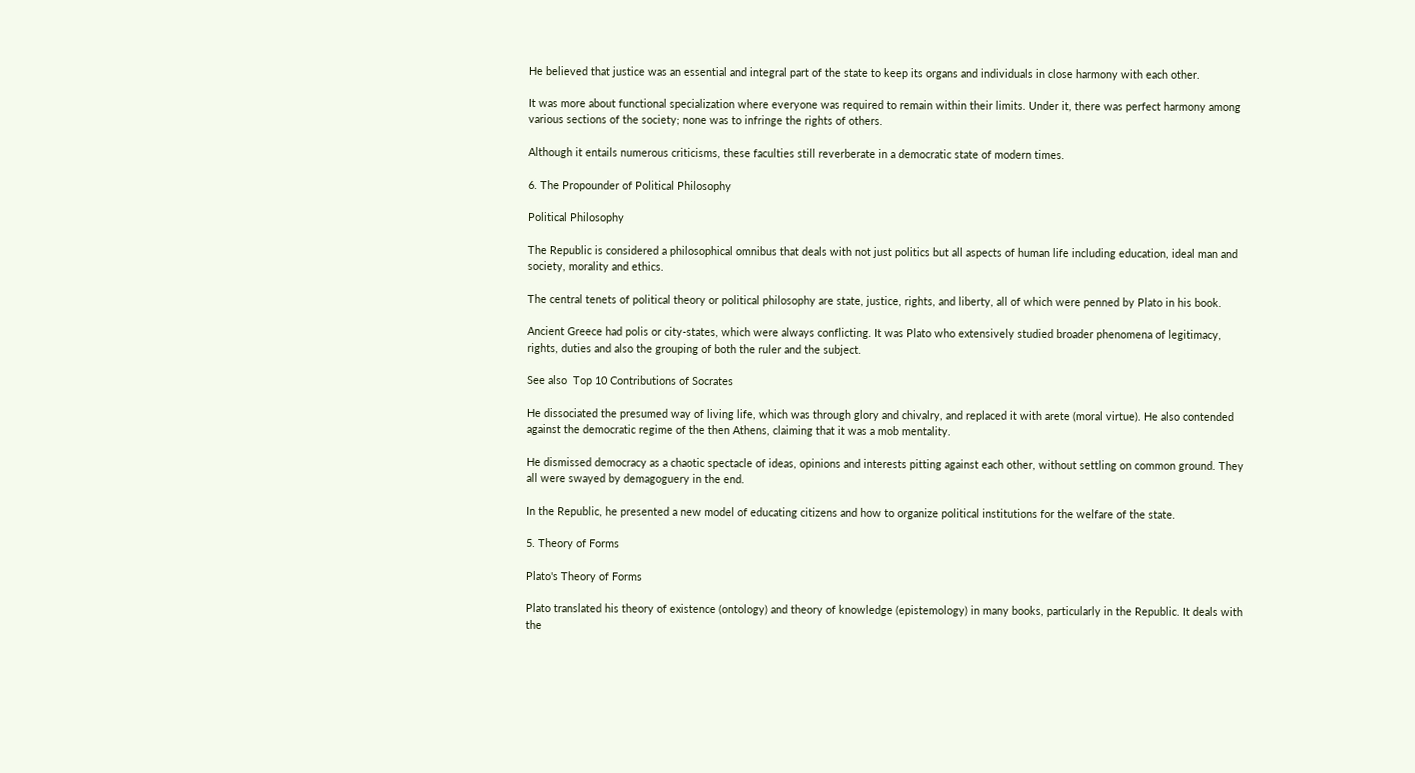He believed that justice was an essential and integral part of the state to keep its organs and individuals in close harmony with each other.

It was more about functional specialization where everyone was required to remain within their limits. Under it, there was perfect harmony among various sections of the society; none was to infringe the rights of others.

Although it entails numerous criticisms, these faculties still reverberate in a democratic state of modern times.

6. The Propounder of Political Philosophy

Political Philosophy

The Republic is considered a philosophical omnibus that deals with not just politics but all aspects of human life including education, ideal man and society, morality and ethics.

The central tenets of political theory or political philosophy are state, justice, rights, and liberty, all of which were penned by Plato in his book.

Ancient Greece had polis or city-states, which were always conflicting. It was Plato who extensively studied broader phenomena of legitimacy, rights, duties and also the grouping of both the ruler and the subject.

See also  Top 10 Contributions of Socrates

He dissociated the presumed way of living life, which was through glory and chivalry, and replaced it with arete (moral virtue). He also contended against the democratic regime of the then Athens, claiming that it was a mob mentality.

He dismissed democracy as a chaotic spectacle of ideas, opinions and interests pitting against each other, without settling on common ground. They all were swayed by demagoguery in the end.

In the Republic, he presented a new model of educating citizens and how to organize political institutions for the welfare of the state.

5. Theory of Forms

Plato's Theory of Forms

Plato translated his theory of existence (ontology) and theory of knowledge (epistemology) in many books, particularly in the Republic. It deals with the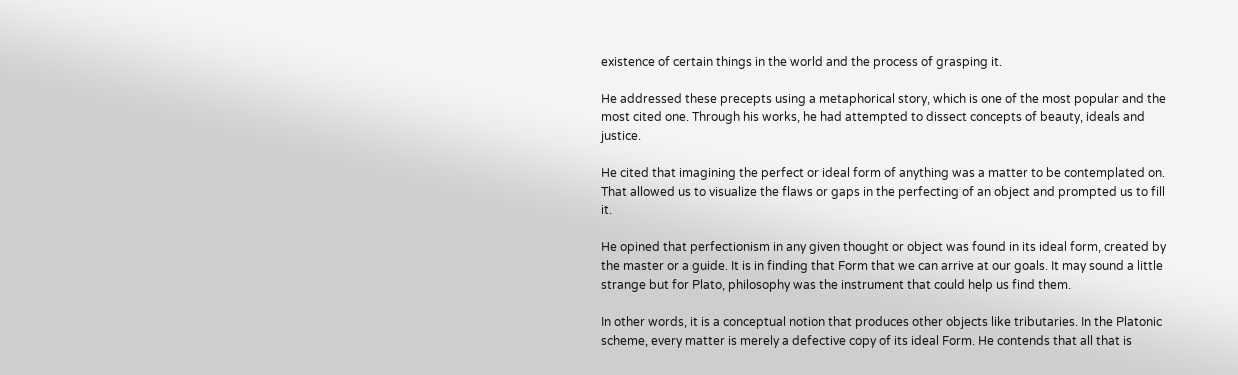existence of certain things in the world and the process of grasping it.

He addressed these precepts using a metaphorical story, which is one of the most popular and the most cited one. Through his works, he had attempted to dissect concepts of beauty, ideals and justice.

He cited that imagining the perfect or ideal form of anything was a matter to be contemplated on. That allowed us to visualize the flaws or gaps in the perfecting of an object and prompted us to fill it.

He opined that perfectionism in any given thought or object was found in its ideal form, created by the master or a guide. It is in finding that Form that we can arrive at our goals. It may sound a little strange but for Plato, philosophy was the instrument that could help us find them.

In other words, it is a conceptual notion that produces other objects like tributaries. In the Platonic scheme, every matter is merely a defective copy of its ideal Form. He contends that all that is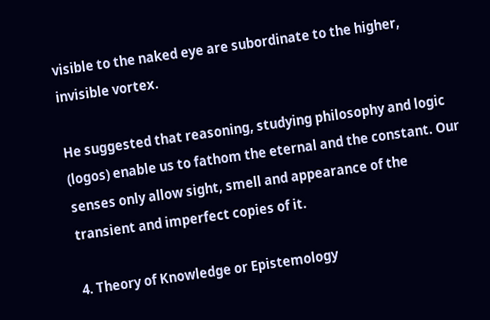visible to the naked eye are subordinate to the higher, invisible vortex.

He suggested that reasoning, studying philosophy and logic (logos) enable us to fathom the eternal and the constant. Our senses only allow sight, smell and appearance of the transient and imperfect copies of it.

4. Theory of Knowledge or Epistemology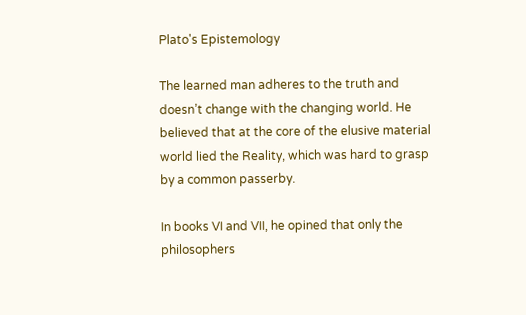Plato's Epistemology

The learned man adheres to the truth and doesn’t change with the changing world. He believed that at the core of the elusive material world lied the Reality, which was hard to grasp by a common passerby.

In books VI and VII, he opined that only the philosophers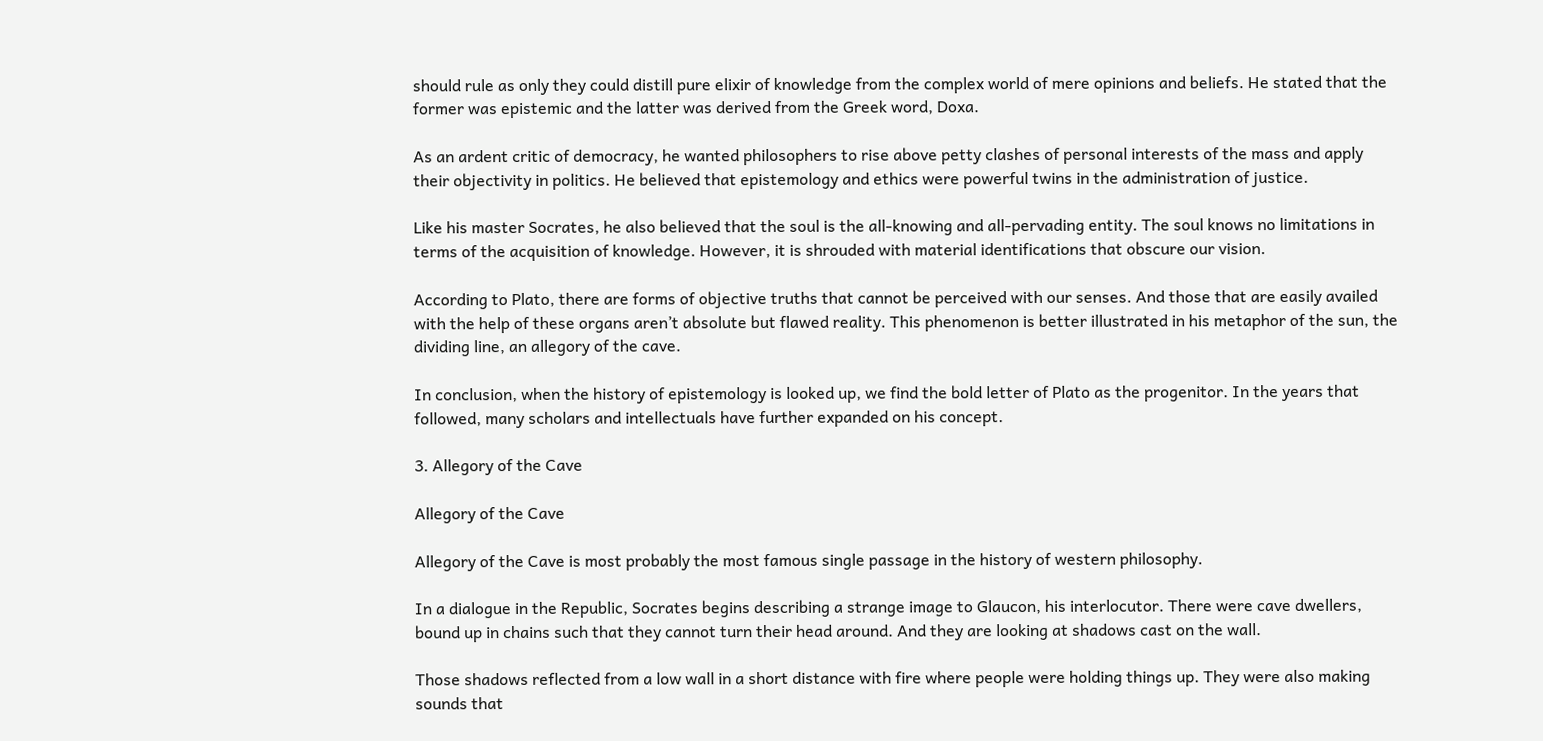should rule as only they could distill pure elixir of knowledge from the complex world of mere opinions and beliefs. He stated that the former was epistemic and the latter was derived from the Greek word, Doxa.

As an ardent critic of democracy, he wanted philosophers to rise above petty clashes of personal interests of the mass and apply their objectivity in politics. He believed that epistemology and ethics were powerful twins in the administration of justice.

Like his master Socrates, he also believed that the soul is the all-knowing and all-pervading entity. The soul knows no limitations in terms of the acquisition of knowledge. However, it is shrouded with material identifications that obscure our vision.

According to Plato, there are forms of objective truths that cannot be perceived with our senses. And those that are easily availed with the help of these organs aren’t absolute but flawed reality. This phenomenon is better illustrated in his metaphor of the sun, the dividing line, an allegory of the cave.

In conclusion, when the history of epistemology is looked up, we find the bold letter of Plato as the progenitor. In the years that followed, many scholars and intellectuals have further expanded on his concept.

3. Allegory of the Cave

Allegory of the Cave

Allegory of the Cave is most probably the most famous single passage in the history of western philosophy.

In a dialogue in the Republic, Socrates begins describing a strange image to Glaucon, his interlocutor. There were cave dwellers, bound up in chains such that they cannot turn their head around. And they are looking at shadows cast on the wall.

Those shadows reflected from a low wall in a short distance with fire where people were holding things up. They were also making sounds that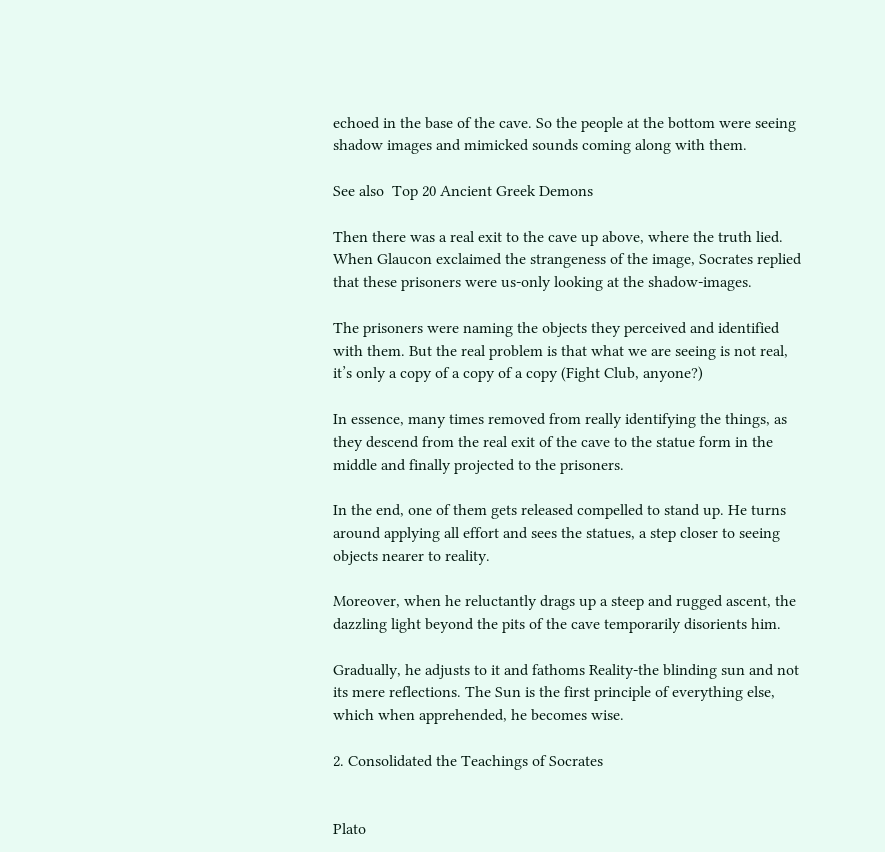echoed in the base of the cave. So the people at the bottom were seeing shadow images and mimicked sounds coming along with them.

See also  Top 20 Ancient Greek Demons

Then there was a real exit to the cave up above, where the truth lied. When Glaucon exclaimed the strangeness of the image, Socrates replied that these prisoners were us-only looking at the shadow-images.

The prisoners were naming the objects they perceived and identified with them. But the real problem is that what we are seeing is not real, it’s only a copy of a copy of a copy (Fight Club, anyone?)

In essence, many times removed from really identifying the things, as they descend from the real exit of the cave to the statue form in the middle and finally projected to the prisoners.

In the end, one of them gets released compelled to stand up. He turns around applying all effort and sees the statues, a step closer to seeing objects nearer to reality.

Moreover, when he reluctantly drags up a steep and rugged ascent, the dazzling light beyond the pits of the cave temporarily disorients him.

Gradually, he adjusts to it and fathoms Reality-the blinding sun and not its mere reflections. The Sun is the first principle of everything else, which when apprehended, he becomes wise.

2. Consolidated the Teachings of Socrates


Plato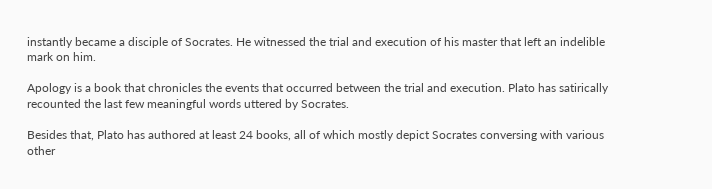instantly became a disciple of Socrates. He witnessed the trial and execution of his master that left an indelible mark on him.

Apology is a book that chronicles the events that occurred between the trial and execution. Plato has satirically recounted the last few meaningful words uttered by Socrates.

Besides that, Plato has authored at least 24 books, all of which mostly depict Socrates conversing with various other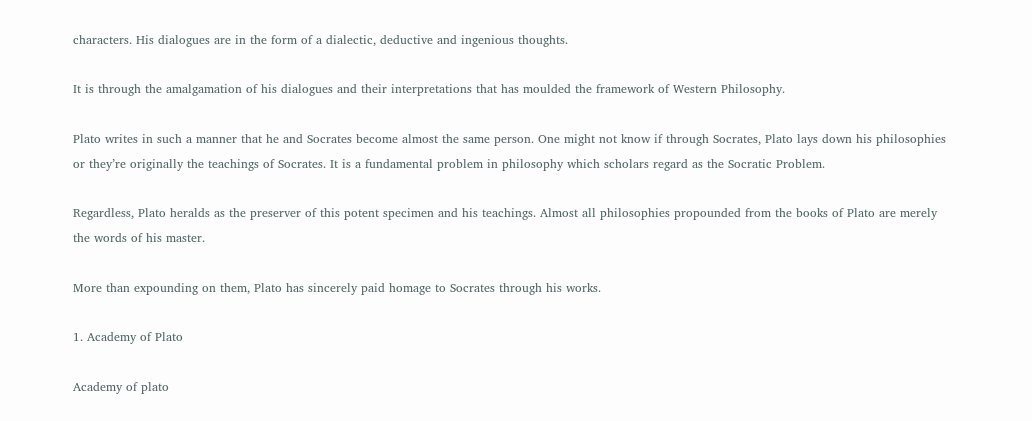characters. His dialogues are in the form of a dialectic, deductive and ingenious thoughts.

It is through the amalgamation of his dialogues and their interpretations that has moulded the framework of Western Philosophy.

Plato writes in such a manner that he and Socrates become almost the same person. One might not know if through Socrates, Plato lays down his philosophies or they’re originally the teachings of Socrates. It is a fundamental problem in philosophy which scholars regard as the Socratic Problem.

Regardless, Plato heralds as the preserver of this potent specimen and his teachings. Almost all philosophies propounded from the books of Plato are merely the words of his master.

More than expounding on them, Plato has sincerely paid homage to Socrates through his works.

1. Academy of Plato

Academy of plato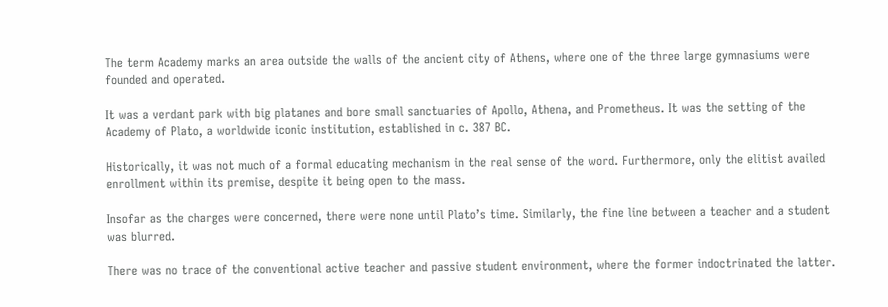The term Academy marks an area outside the walls of the ancient city of Athens, where one of the three large gymnasiums were founded and operated.

It was a verdant park with big platanes and bore small sanctuaries of Apollo, Athena, and Prometheus. It was the setting of the Academy of Plato, a worldwide iconic institution, established in c. 387 BC.

Historically, it was not much of a formal educating mechanism in the real sense of the word. Furthermore, only the elitist availed enrollment within its premise, despite it being open to the mass.

Insofar as the charges were concerned, there were none until Plato’s time. Similarly, the fine line between a teacher and a student was blurred.

There was no trace of the conventional active teacher and passive student environment, where the former indoctrinated the latter.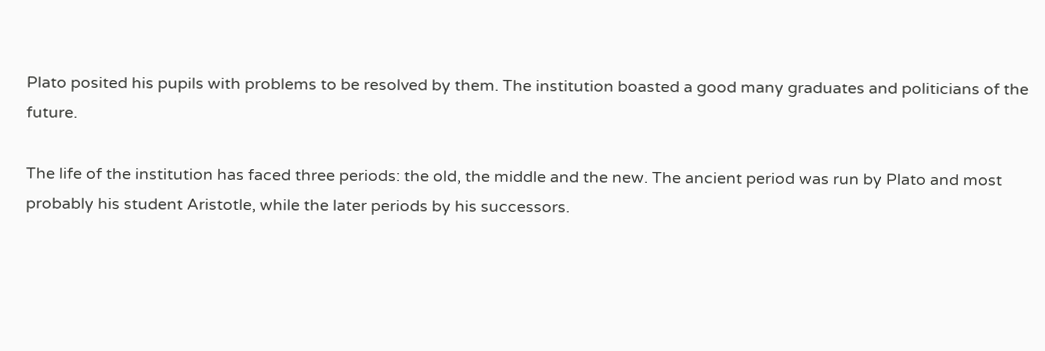Plato posited his pupils with problems to be resolved by them. The institution boasted a good many graduates and politicians of the future.

The life of the institution has faced three periods: the old, the middle and the new. The ancient period was run by Plato and most probably his student Aristotle, while the later periods by his successors.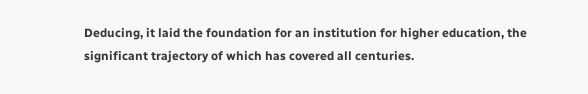Deducing, it laid the foundation for an institution for higher education, the significant trajectory of which has covered all centuries.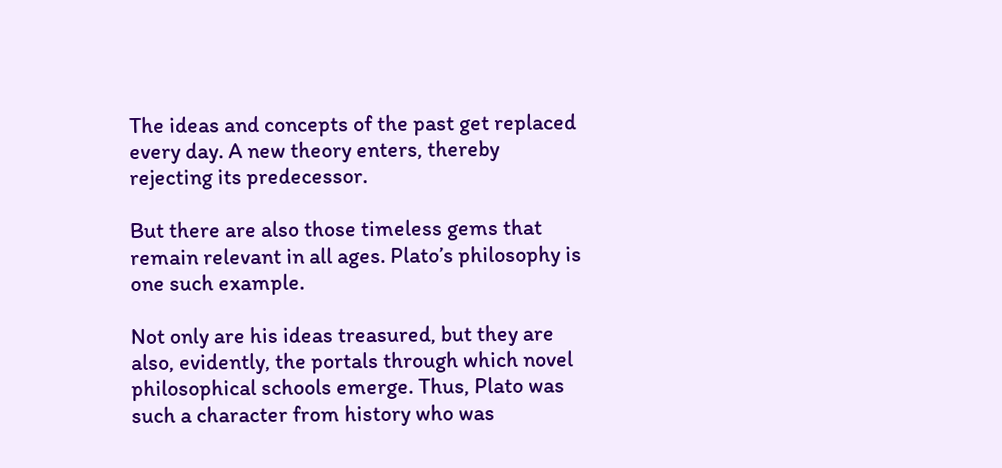The ideas and concepts of the past get replaced every day. A new theory enters, thereby rejecting its predecessor.

But there are also those timeless gems that remain relevant in all ages. Plato’s philosophy is one such example.

Not only are his ideas treasured, but they are also, evidently, the portals through which novel philosophical schools emerge. Thus, Plato was such a character from history who was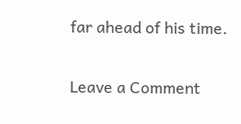far ahead of his time.

Leave a Comment